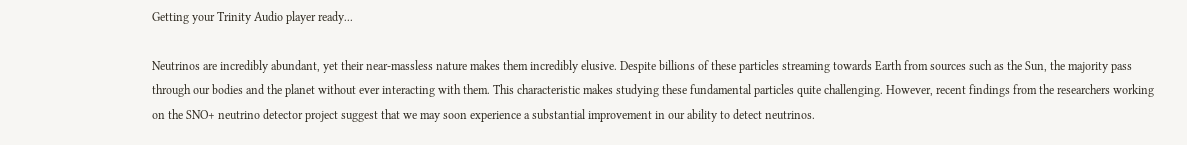Getting your Trinity Audio player ready...

Neutrinos are incredibly abundant, yet their near-massless nature makes them incredibly elusive. Despite billions of these particles streaming towards Earth from sources such as the Sun, the majority pass through our bodies and the planet without ever interacting with them. This characteristic makes studying these fundamental particles quite challenging. However, recent findings from the researchers working on the SNO+ neutrino detector project suggest that we may soon experience a substantial improvement in our ability to detect neutrinos.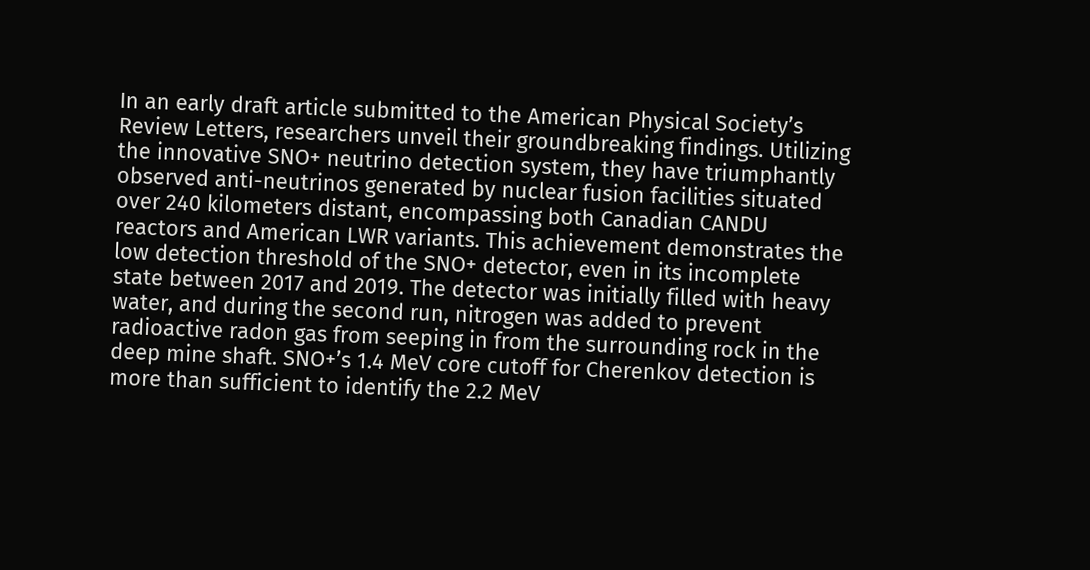In an early draft article submitted to the American Physical Society’s Review Letters, researchers unveil their groundbreaking findings. Utilizing the innovative SNO+ neutrino detection system, they have triumphantly observed anti-neutrinos generated by nuclear fusion facilities situated over 240 kilometers distant, encompassing both Canadian CANDU reactors and American LWR variants. This achievement demonstrates the low detection threshold of the SNO+ detector, even in its incomplete state between 2017 and 2019. The detector was initially filled with heavy water, and during the second run, nitrogen was added to prevent radioactive radon gas from seeping in from the surrounding rock in the deep mine shaft. SNO+’s 1.4 MeV core cutoff for Cherenkov detection is more than sufficient to identify the 2.2 MeV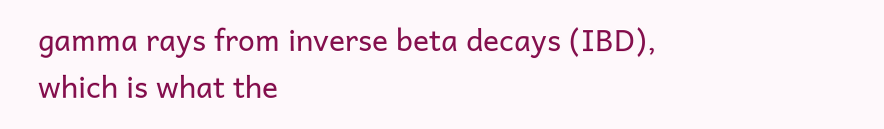gamma rays from inverse beta decays (IBD), which is what the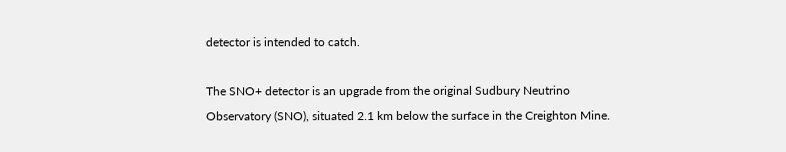detector is intended to catch.

The SNO+ detector is an upgrade from the original Sudbury Neutrino Observatory (SNO), situated 2.1 km below the surface in the Creighton Mine.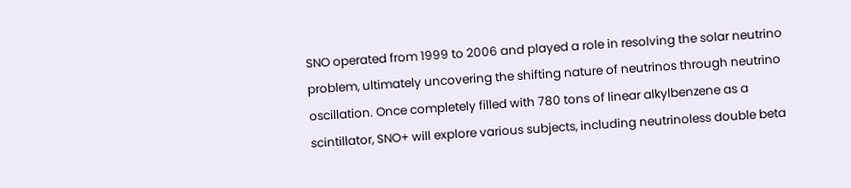SNO operated from 1999 to 2006 and played a role in resolving the solar neutrino problem, ultimately uncovering the shifting nature of neutrinos through neutrino oscillation. Once completely filled with 780 tons of linear alkylbenzene as a scintillator, SNO+ will explore various subjects, including neutrinoless double beta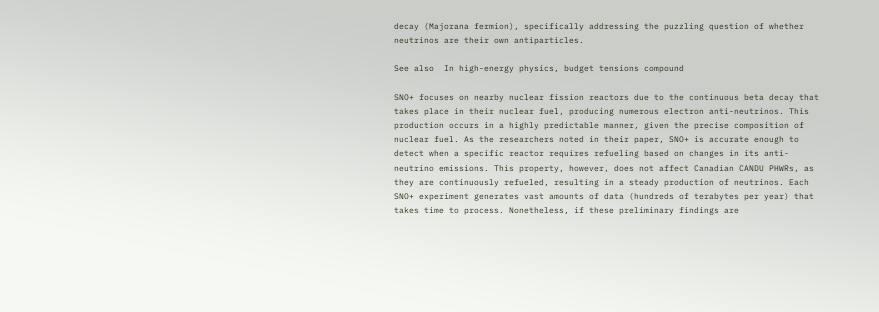decay (Majorana fermion), specifically addressing the puzzling question of whether neutrinos are their own antiparticles.

See also  In high-energy physics, budget tensions compound

SNO+ focuses on nearby nuclear fission reactors due to the continuous beta decay that takes place in their nuclear fuel, producing numerous electron anti-neutrinos. This production occurs in a highly predictable manner, given the precise composition of nuclear fuel. As the researchers noted in their paper, SNO+ is accurate enough to detect when a specific reactor requires refueling based on changes in its anti-neutrino emissions. This property, however, does not affect Canadian CANDU PHWRs, as they are continuously refueled, resulting in a steady production of neutrinos. Each SNO+ experiment generates vast amounts of data (hundreds of terabytes per year) that takes time to process. Nonetheless, if these preliminary findings are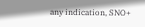any indication, SNO+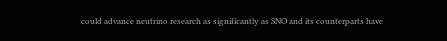could advance neutrino research as significantly as SNO and its counterparts have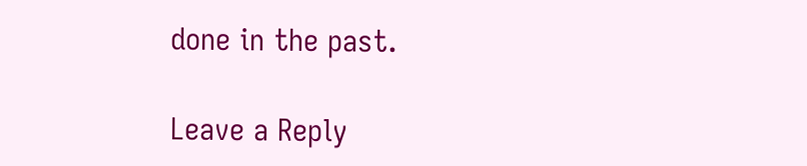done in the past.

Leave a Reply